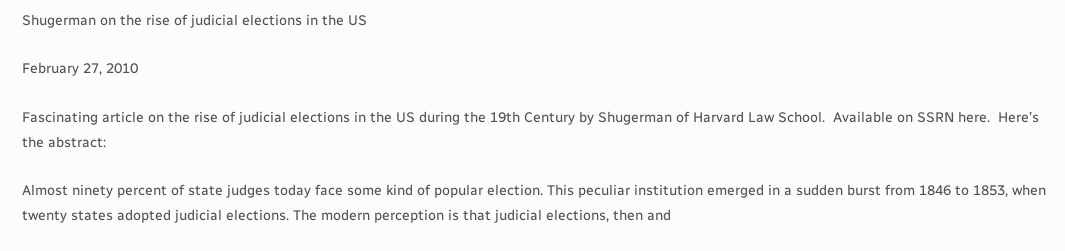Shugerman on the rise of judicial elections in the US

February 27, 2010

Fascinating article on the rise of judicial elections in the US during the 19th Century by Shugerman of Harvard Law School.  Available on SSRN here.  Here’s the abstract:

Almost ninety percent of state judges today face some kind of popular election. This peculiar institution emerged in a sudden burst from 1846 to 1853, when twenty states adopted judicial elections. The modern perception is that judicial elections, then and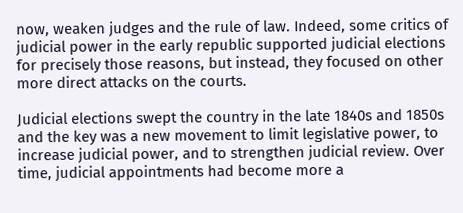now, weaken judges and the rule of law. Indeed, some critics of judicial power in the early republic supported judicial elections for precisely those reasons, but instead, they focused on other more direct attacks on the courts.

Judicial elections swept the country in the late 1840s and 1850s and the key was a new movement to limit legislative power, to increase judicial power, and to strengthen judicial review. Over time, judicial appointments had become more a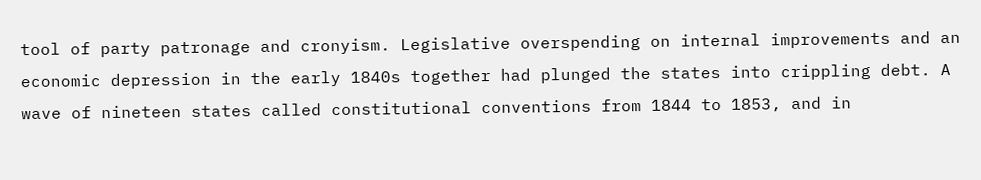tool of party patronage and cronyism. Legislative overspending on internal improvements and an economic depression in the early 1840s together had plunged the states into crippling debt. A wave of nineteen states called constitutional conventions from 1844 to 1853, and in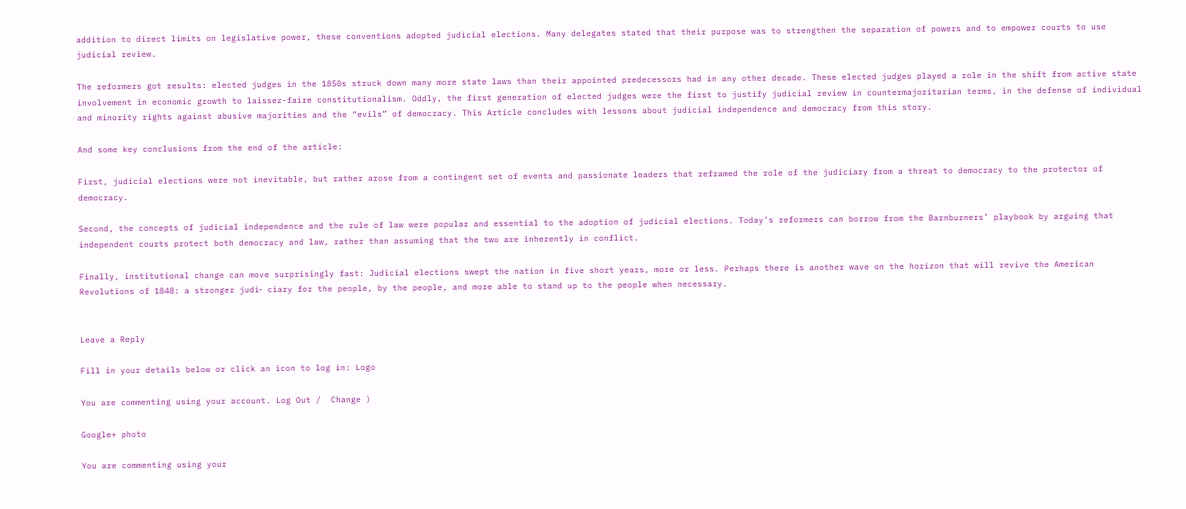addition to direct limits on legislative power, these conventions adopted judicial elections. Many delegates stated that their purpose was to strengthen the separation of powers and to empower courts to use judicial review.

The reformers got results: elected judges in the 1850s struck down many more state laws than their appointed predecessors had in any other decade. These elected judges played a role in the shift from active state involvement in economic growth to laissez-faire constitutionalism. Oddly, the first generation of elected judges were the first to justify judicial review in countermajoritarian terms, in the defense of individual and minority rights against abusive majorities and the “evils” of democracy. This Article concludes with lessons about judicial independence and democracy from this story.

And some key conclusions from the end of the article:

First, judicial elections were not inevitable, but rather arose from a contingent set of events and passionate leaders that reframed the role of the judiciary from a threat to democracy to the protector of democracy.

Second, the concepts of judicial independence and the rule of law were popular and essential to the adoption of judicial elections. Today’s reformers can borrow from the Barnburners’ playbook by arguing that independent courts protect both democracy and law, rather than assuming that the two are inherently in conflict.

Finally, institutional change can move surprisingly fast: Judicial elections swept the nation in five short years, more or less. Perhaps there is another wave on the horizon that will revive the American Revolutions of 1848: a stronger judi‐ ciary for the people, by the people, and more able to stand up to the people when necessary.


Leave a Reply

Fill in your details below or click an icon to log in: Logo

You are commenting using your account. Log Out /  Change )

Google+ photo

You are commenting using your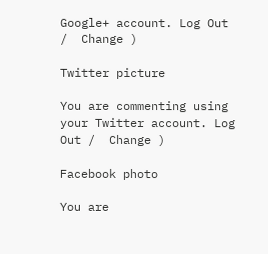Google+ account. Log Out /  Change )

Twitter picture

You are commenting using your Twitter account. Log Out /  Change )

Facebook photo

You are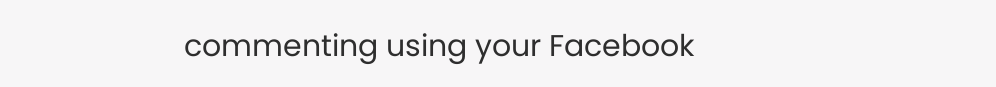commenting using your Facebook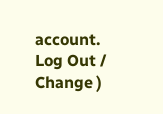account. Log Out /  Change )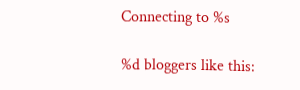Connecting to %s

%d bloggers like this: